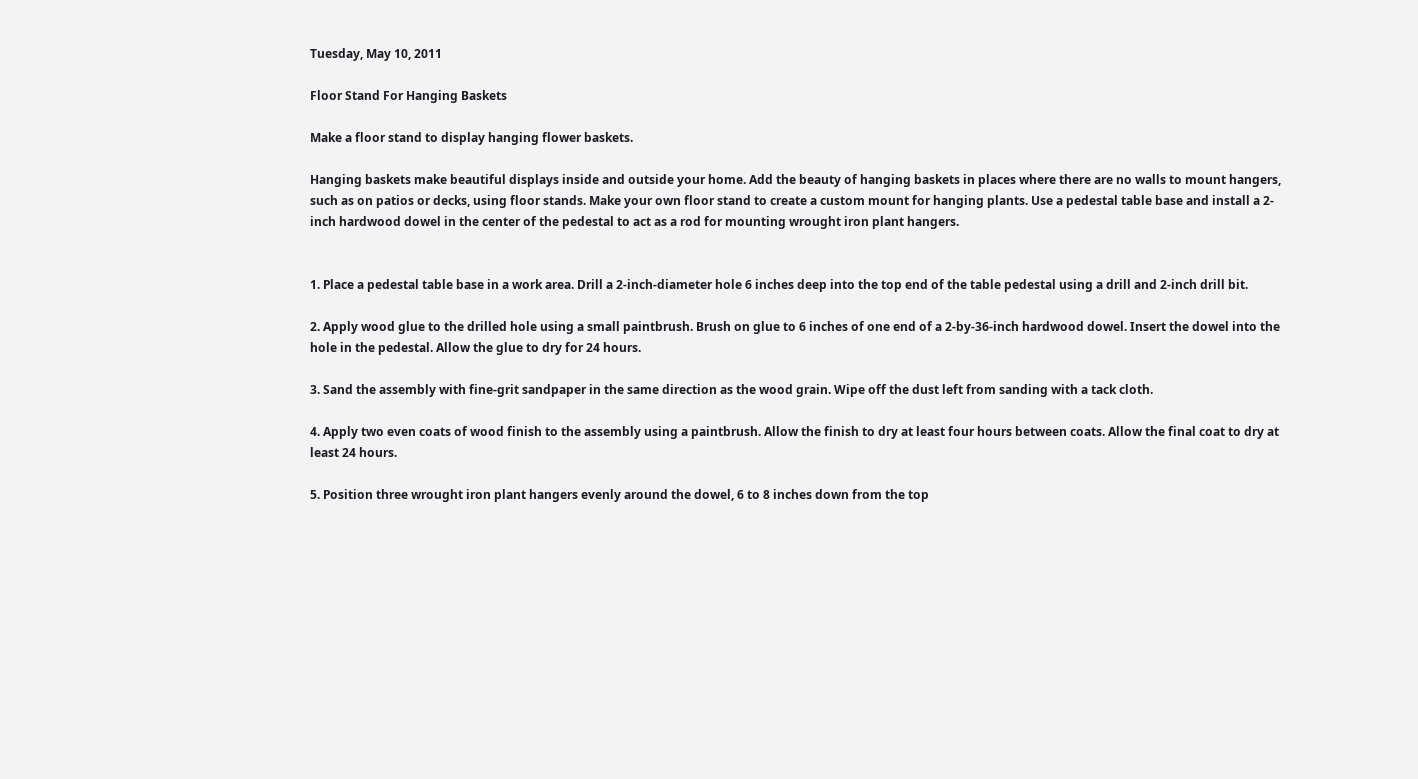Tuesday, May 10, 2011

Floor Stand For Hanging Baskets

Make a floor stand to display hanging flower baskets.

Hanging baskets make beautiful displays inside and outside your home. Add the beauty of hanging baskets in places where there are no walls to mount hangers, such as on patios or decks, using floor stands. Make your own floor stand to create a custom mount for hanging plants. Use a pedestal table base and install a 2-inch hardwood dowel in the center of the pedestal to act as a rod for mounting wrought iron plant hangers.


1. Place a pedestal table base in a work area. Drill a 2-inch-diameter hole 6 inches deep into the top end of the table pedestal using a drill and 2-inch drill bit.

2. Apply wood glue to the drilled hole using a small paintbrush. Brush on glue to 6 inches of one end of a 2-by-36-inch hardwood dowel. Insert the dowel into the hole in the pedestal. Allow the glue to dry for 24 hours.

3. Sand the assembly with fine-grit sandpaper in the same direction as the wood grain. Wipe off the dust left from sanding with a tack cloth.

4. Apply two even coats of wood finish to the assembly using a paintbrush. Allow the finish to dry at least four hours between coats. Allow the final coat to dry at least 24 hours.

5. Position three wrought iron plant hangers evenly around the dowel, 6 to 8 inches down from the top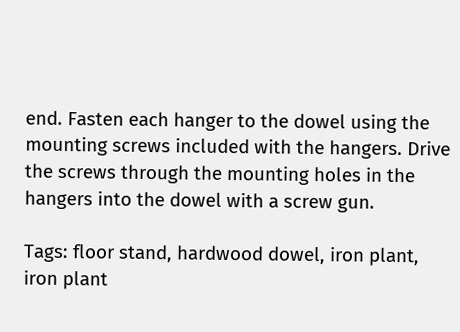end. Fasten each hanger to the dowel using the mounting screws included with the hangers. Drive the screws through the mounting holes in the hangers into the dowel with a screw gun.

Tags: floor stand, hardwood dowel, iron plant, iron plant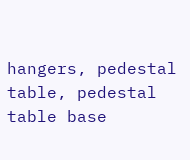hangers, pedestal table, pedestal table base